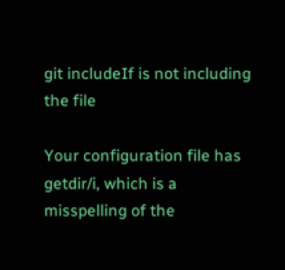git includeIf is not including the file

Your configuration file has getdir/i, which is a misspelling of the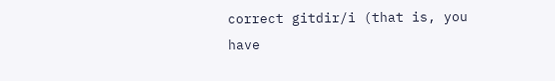correct gitdir/i (that is, you have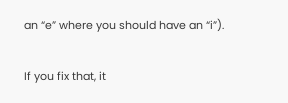an “e” where you should have an “i”).

If you fix that, it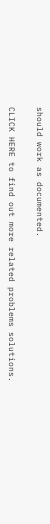should work as documented.

CLICK HERE to find out more related problems solutions.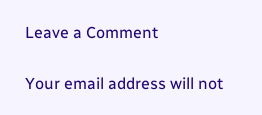Leave a Comment

Your email address will not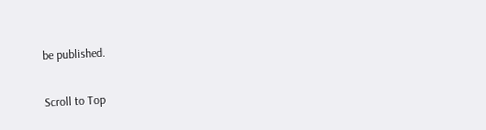be published.

Scroll to Top